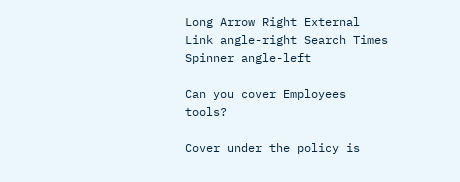Long Arrow Right External Link angle-right Search Times Spinner angle-left

Can you cover Employees tools?

Cover under the policy is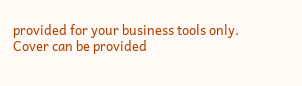provided for your business tools only. Cover can be provided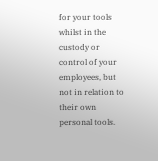for your tools whilst in the custody or control of your employees, but not in relation to their own personal tools.